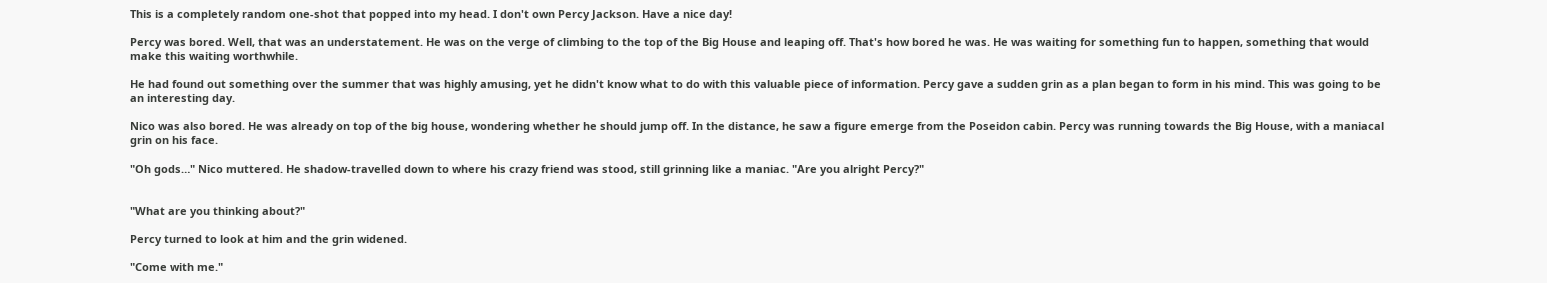This is a completely random one-shot that popped into my head. I don't own Percy Jackson. Have a nice day!

Percy was bored. Well, that was an understatement. He was on the verge of climbing to the top of the Big House and leaping off. That's how bored he was. He was waiting for something fun to happen, something that would make this waiting worthwhile.

He had found out something over the summer that was highly amusing, yet he didn't know what to do with this valuable piece of information. Percy gave a sudden grin as a plan began to form in his mind. This was going to be an interesting day.

Nico was also bored. He was already on top of the big house, wondering whether he should jump off. In the distance, he saw a figure emerge from the Poseidon cabin. Percy was running towards the Big House, with a maniacal grin on his face.

"Oh gods…" Nico muttered. He shadow-travelled down to where his crazy friend was stood, still grinning like a maniac. "Are you alright Percy?"


"What are you thinking about?"

Percy turned to look at him and the grin widened.

"Come with me."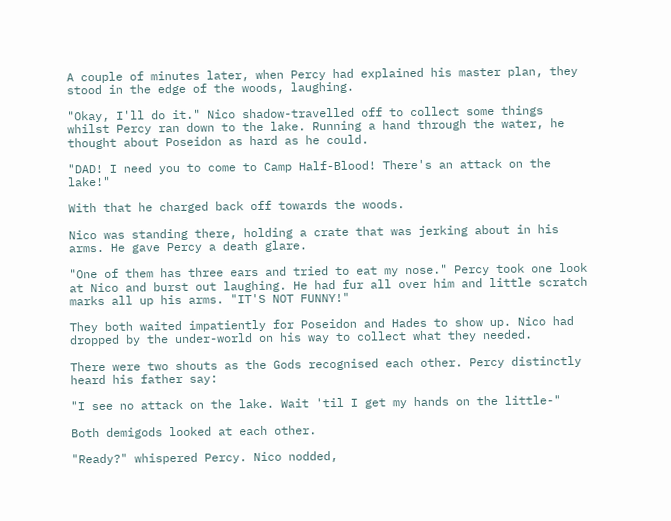A couple of minutes later, when Percy had explained his master plan, they stood in the edge of the woods, laughing.

"Okay, I'll do it." Nico shadow-travelled off to collect some things whilst Percy ran down to the lake. Running a hand through the water, he thought about Poseidon as hard as he could.

"DAD! I need you to come to Camp Half-Blood! There's an attack on the lake!"

With that he charged back off towards the woods.

Nico was standing there, holding a crate that was jerking about in his arms. He gave Percy a death glare.

"One of them has three ears and tried to eat my nose." Percy took one look at Nico and burst out laughing. He had fur all over him and little scratch marks all up his arms. "IT'S NOT FUNNY!"

They both waited impatiently for Poseidon and Hades to show up. Nico had dropped by the under-world on his way to collect what they needed.

There were two shouts as the Gods recognised each other. Percy distinctly heard his father say:

"I see no attack on the lake. Wait 'til I get my hands on the little-"

Both demigods looked at each other.

"Ready?" whispered Percy. Nico nodded,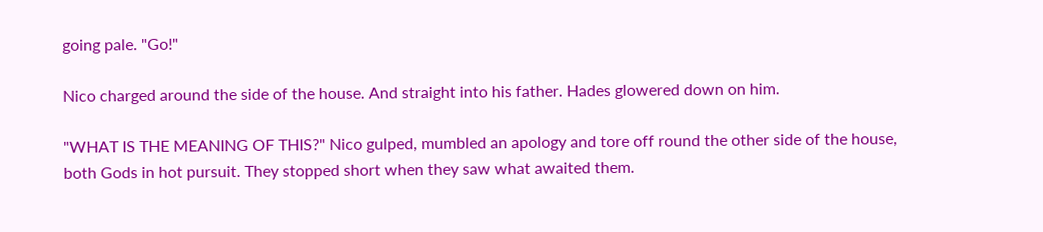going pale. "Go!"

Nico charged around the side of the house. And straight into his father. Hades glowered down on him.

"WHAT IS THE MEANING OF THIS?" Nico gulped, mumbled an apology and tore off round the other side of the house, both Gods in hot pursuit. They stopped short when they saw what awaited them.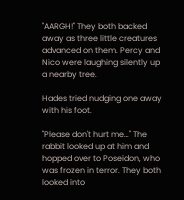"AARGH!" They both backed away as three little creatures advanced on them. Percy and Nico were laughing silently up a nearby tree.

Hades tried nudging one away with his foot.

"Please don't hurt me…" The rabbit looked up at him and hopped over to Poseidon, who was frozen in terror. They both looked into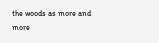the woods as more and more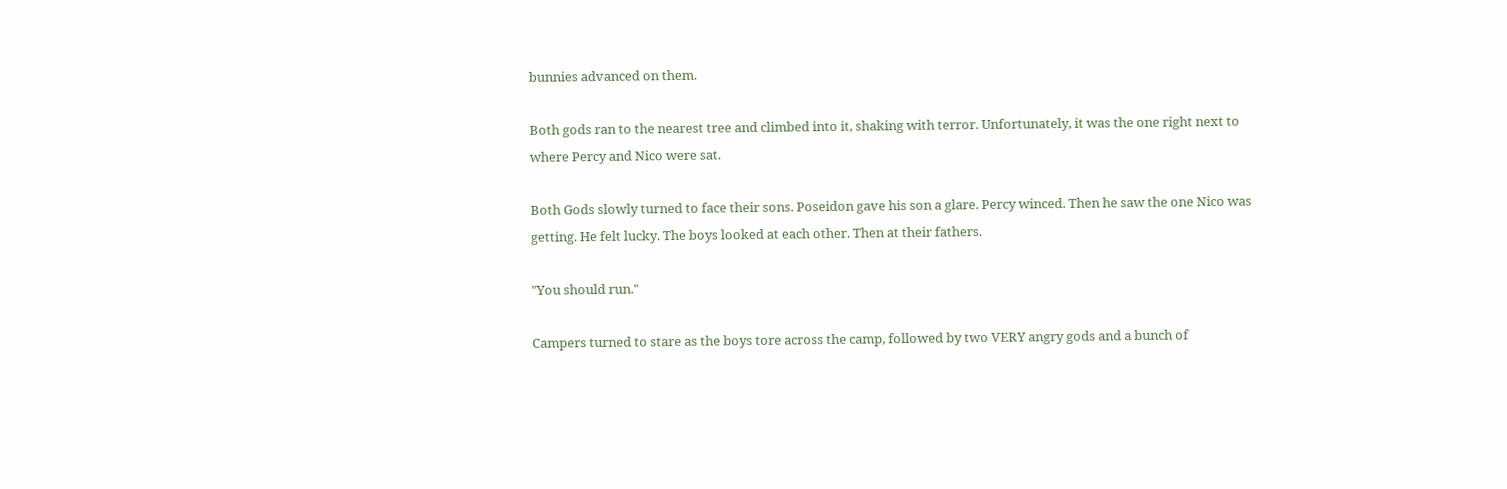bunnies advanced on them.

Both gods ran to the nearest tree and climbed into it, shaking with terror. Unfortunately, it was the one right next to where Percy and Nico were sat.

Both Gods slowly turned to face their sons. Poseidon gave his son a glare. Percy winced. Then he saw the one Nico was getting. He felt lucky. The boys looked at each other. Then at their fathers.

"You should run."

Campers turned to stare as the boys tore across the camp, followed by two VERY angry gods and a bunch of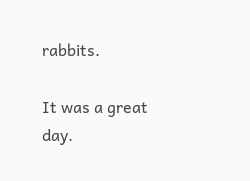rabbits.

It was a great day.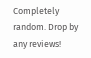Completely random. Drop by any reviews!